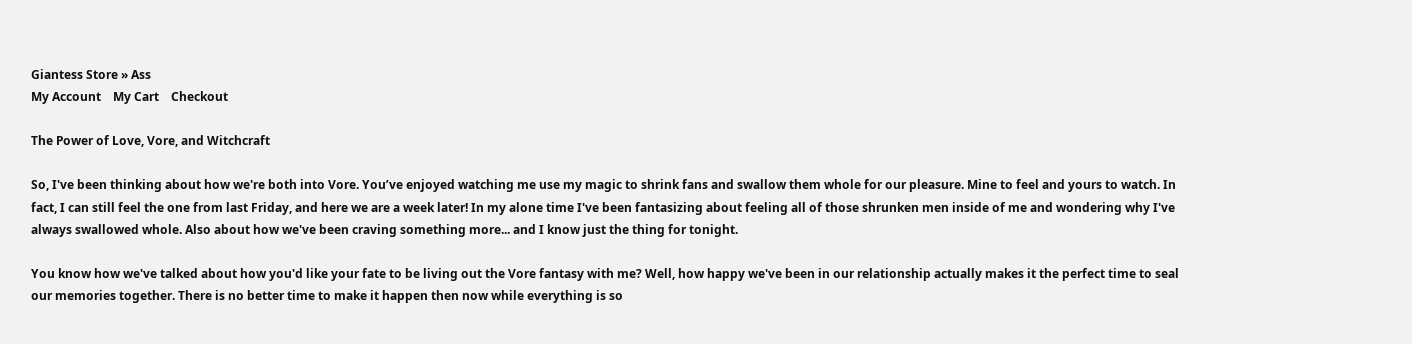Giantess Store » Ass
My Account    My Cart    Checkout

The Power of Love, Vore, and Witchcraft

So, I've been thinking about how we're both into Vore. You’ve enjoyed watching me use my magic to shrink fans and swallow them whole for our pleasure. Mine to feel and yours to watch. In fact, I can still feel the one from last Friday, and here we are a week later! In my alone time I've been fantasizing about feeling all of those shrunken men inside of me and wondering why I've always swallowed whole. Also about how we've been craving something more... and I know just the thing for tonight.

You know how we've talked about how you'd like your fate to be living out the Vore fantasy with me? Well, how happy we've been in our relationship actually makes it the perfect time to seal our memories together. There is no better time to make it happen then now while everything is so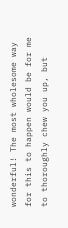wonderful! The most wholesome way for this to happen would be for me to thoroughly chew you up, but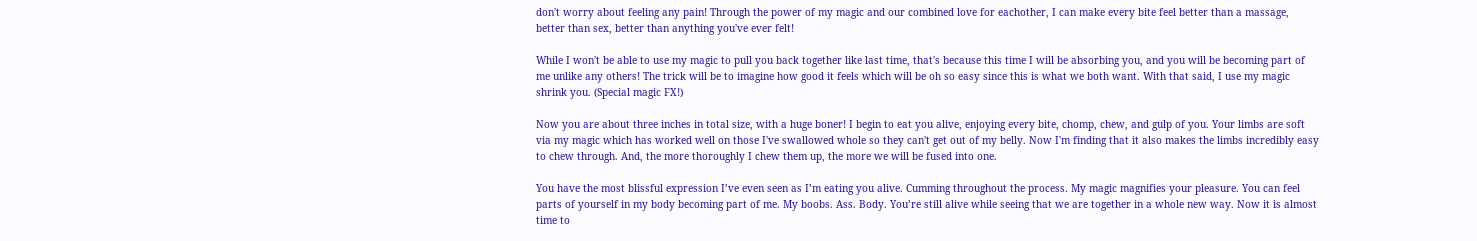don't worry about feeling any pain! Through the power of my magic and our combined love for eachother, I can make every bite feel better than a massage, better than sex, better than anything you've ever felt!

While I won't be able to use my magic to pull you back together like last time, that's because this time I will be absorbing you, and you will be becoming part of me unlike any others! The trick will be to imagine how good it feels which will be oh so easy since this is what we both want. With that said, I use my magic shrink you. (Special magic FX!)

Now you are about three inches in total size, with a huge boner! I begin to eat you alive, enjoying every bite, chomp, chew, and gulp of you. Your limbs are soft via my magic which has worked well on those I've swallowed whole so they can't get out of my belly. Now I'm finding that it also makes the limbs incredibly easy to chew through. And, the more thoroughly I chew them up, the more we will be fused into one.

You have the most blissful expression I’ve even seen as I’m eating you alive. Cumming throughout the process. My magic magnifies your pleasure. You can feel parts of yourself in my body becoming part of me. My boobs. Ass. Body. You’re still alive while seeing that we are together in a whole new way. Now it is almost time to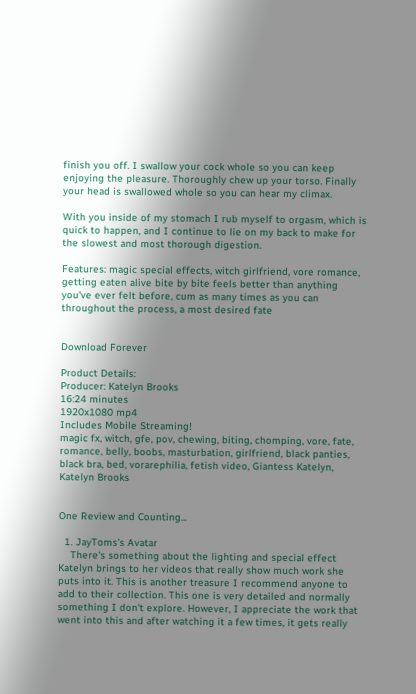finish you off. I swallow your cock whole so you can keep enjoying the pleasure. Thoroughly chew up your torso. Finally your head is swallowed whole so you can hear my climax.

With you inside of my stomach I rub myself to orgasm, which is quick to happen, and I continue to lie on my back to make for the slowest and most thorough digestion.

Features: magic special effects, witch girlfriend, vore romance, getting eaten alive bite by bite feels better than anything you've ever felt before, cum as many times as you can throughout the process, a most desired fate


Download Forever

Product Details:
Producer: Katelyn Brooks
16:24 minutes
1920x1080 mp4
Includes Mobile Streaming!
magic fx, witch, gfe, pov, chewing, biting, chomping, vore, fate, romance, belly, boobs, masturbation, girlfriend, black panties, black bra, bed, vorarephilia, fetish video, Giantess Katelyn, Katelyn Brooks


One Review and Counting...

  1. JayToms's Avatar
    There's something about the lighting and special effect Katelyn brings to her videos that really show much work she puts into it. This is another treasure I recommend anyone to add to their collection. This one is very detailed and normally something I don't explore. However, I appreciate the work that went into this and after watching it a few times, it gets really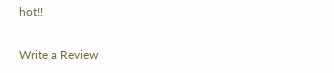hot!!

Write a Review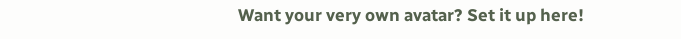Want your very own avatar? Set it up here!